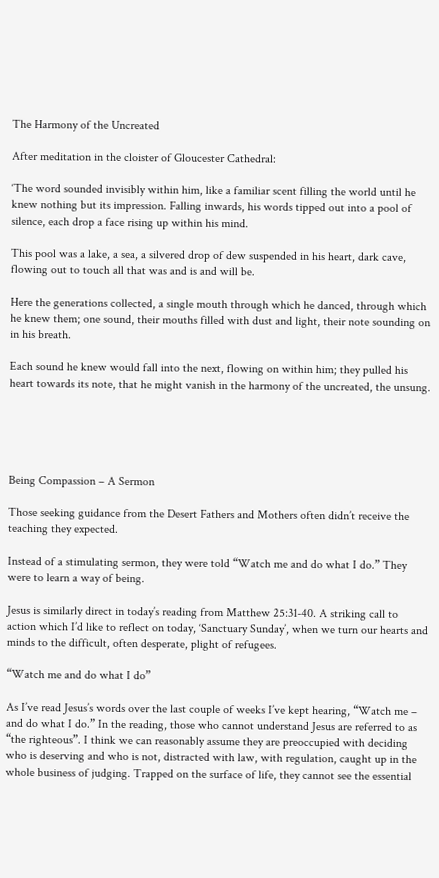The Harmony of the Uncreated

After meditation in the cloister of Gloucester Cathedral:

‘The word sounded invisibly within him, like a familiar scent filling the world until he knew nothing but its impression. Falling inwards, his words tipped out into a pool of silence, each drop a face rising up within his mind.

This pool was a lake, a sea, a silvered drop of dew suspended in his heart, dark cave, flowing out to touch all that was and is and will be.

Here the generations collected, a single mouth through which he danced, through which he knew them; one sound, their mouths filled with dust and light, their note sounding on in his breath.

Each sound he knew would fall into the next, flowing on within him; they pulled his heart towards its note, that he might vanish in the harmony of the uncreated, the unsung.





Being Compassion – A Sermon

Those seeking guidance from the Desert Fathers and Mothers often didn’t receive the teaching they expected.

Instead of a stimulating sermon, they were told “Watch me and do what I do.” They were to learn a way of being.

Jesus is similarly direct in today’s reading from Matthew 25:31-40. A striking call to action which I’d like to reflect on today, ‘Sanctuary Sunday’, when we turn our hearts and minds to the difficult, often desperate, plight of refugees.

“Watch me and do what I do”

As I’ve read Jesus’s words over the last couple of weeks I’ve kept hearing, “Watch me – and do what I do.” In the reading, those who cannot understand Jesus are referred to as “the righteous”. I think we can reasonably assume they are preoccupied with deciding who is deserving and who is not, distracted with law, with regulation, caught up in the whole business of judging. Trapped on the surface of life, they cannot see the essential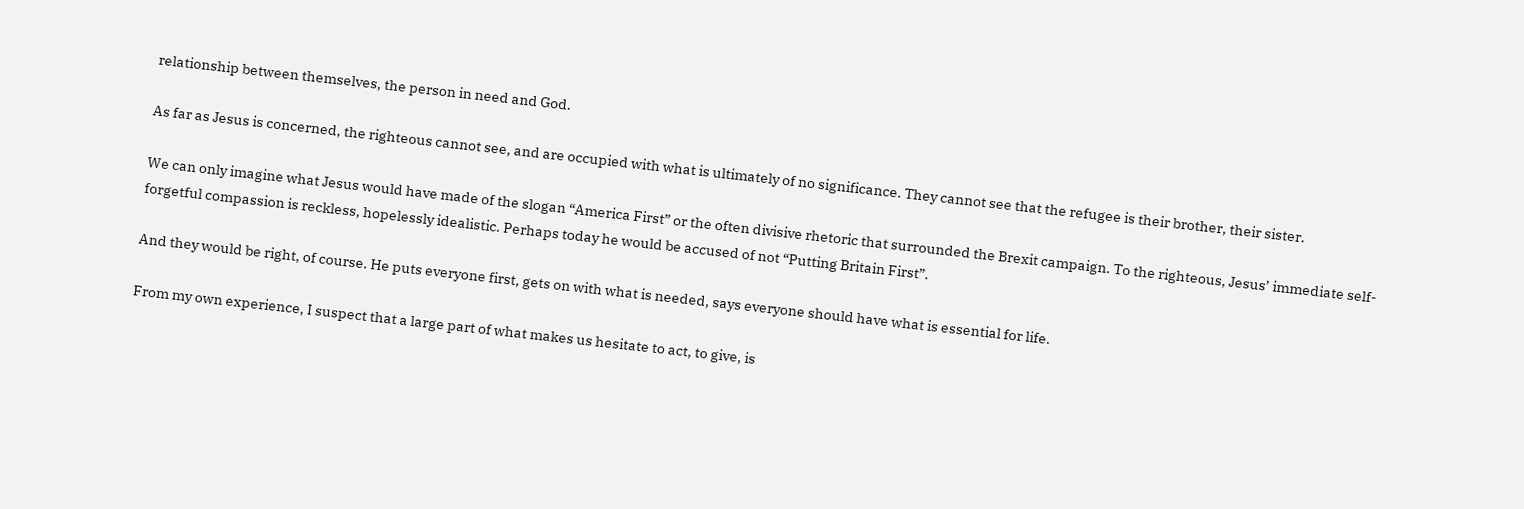relationship between themselves, the person in need and God.

As far as Jesus is concerned, the righteous cannot see, and are occupied with what is ultimately of no significance. They cannot see that the refugee is their brother, their sister.

We can only imagine what Jesus would have made of the slogan “America First” or the often divisive rhetoric that surrounded the Brexit campaign. To the righteous, Jesus’ immediate self-forgetful compassion is reckless, hopelessly idealistic. Perhaps today he would be accused of not “Putting Britain First”.

And they would be right, of course. He puts everyone first, gets on with what is needed, says everyone should have what is essential for life.

From my own experience, I suspect that a large part of what makes us hesitate to act, to give, is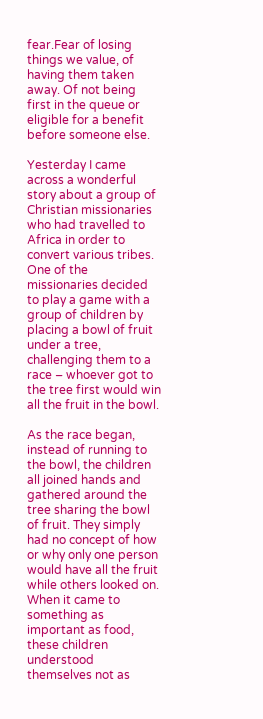fear.Fear of losing things we value, of having them taken away. Of not being first in the queue or eligible for a benefit before someone else.

Yesterday I came across a wonderful story about a group of Christian missionaries who had travelled to Africa in order to convert various tribes. One of the missionaries decided to play a game with a group of children by placing a bowl of fruit under a tree, challenging them to a race – whoever got to the tree first would win all the fruit in the bowl.

As the race began, instead of running to the bowl, the children all joined hands and gathered around the tree sharing the bowl of fruit. They simply had no concept of how or why only one person would have all the fruit while others looked on. When it came to something as important as food, these children understood themselves not as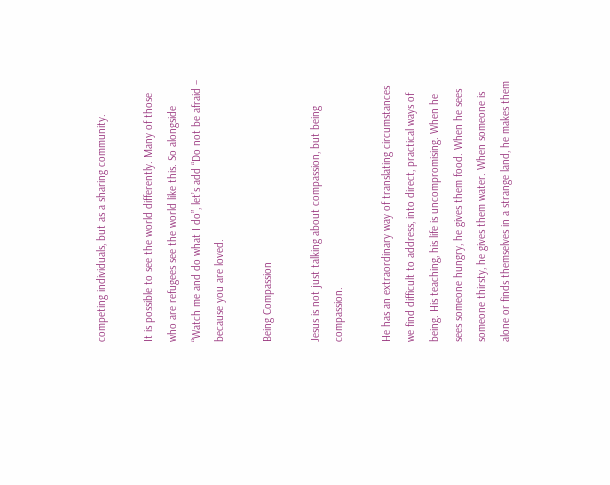competing individuals, but as a sharing community.

It is possible to see the world differently. Many of those who are refugees see the world like this. So alongside “Watch me and do what I do”, let’s add “Do not be afraid – because you are loved.

Being Compassion

Jesus is not just talking about compassion, but being compassion.

He has an extraordinary way of translating circumstances we find difficult to address, into direct, practical ways of being. His teaching, his life is uncompromising. When he sees someone hungry, he gives them food. When he sees someone thirsty, he gives them water. When someone is alone or finds themselves in a strange land, he makes them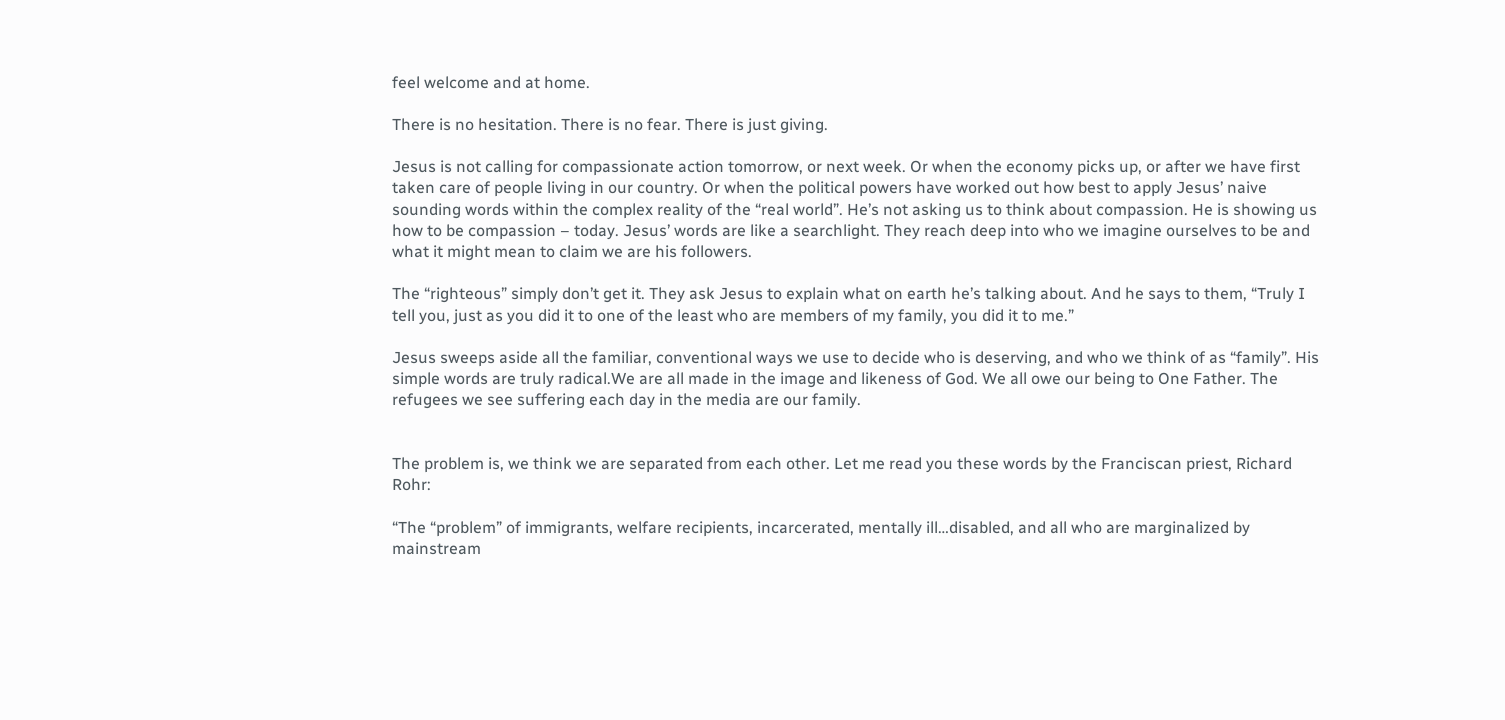feel welcome and at home.

There is no hesitation. There is no fear. There is just giving.

Jesus is not calling for compassionate action tomorrow, or next week. Or when the economy picks up, or after we have first taken care of people living in our country. Or when the political powers have worked out how best to apply Jesus’ naive sounding words within the complex reality of the “real world”. He’s not asking us to think about compassion. He is showing us how to be compassion – today. Jesus’ words are like a searchlight. They reach deep into who we imagine ourselves to be and what it might mean to claim we are his followers.

The “righteous” simply don’t get it. They ask Jesus to explain what on earth he’s talking about. And he says to them, “Truly I tell you, just as you did it to one of the least who are members of my family, you did it to me.”

Jesus sweeps aside all the familiar, conventional ways we use to decide who is deserving, and who we think of as “family”. His simple words are truly radical.We are all made in the image and likeness of God. We all owe our being to One Father. The refugees we see suffering each day in the media are our family.


The problem is, we think we are separated from each other. Let me read you these words by the Franciscan priest, Richard Rohr:

“The “problem” of immigrants, welfare recipients, incarcerated, mentally ill…disabled, and all who are marginalized by mainstream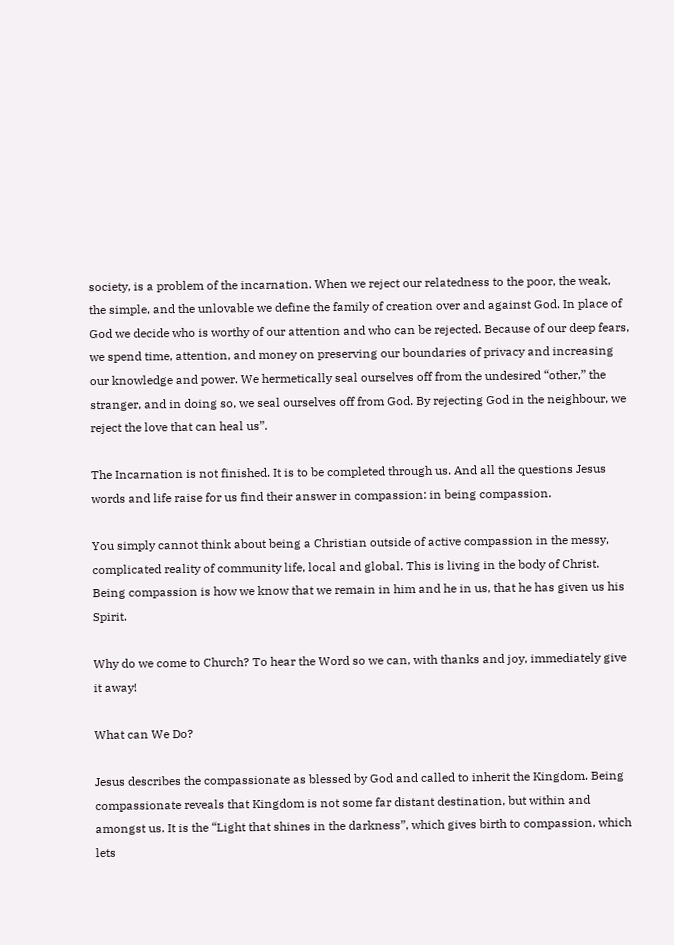society, is a problem of the incarnation. When we reject our relatedness to the poor, the weak, the simple, and the unlovable we define the family of creation over and against God. In place of God we decide who is worthy of our attention and who can be rejected. Because of our deep fears, we spend time, attention, and money on preserving our boundaries of privacy and increasing our knowledge and power. We hermetically seal ourselves off from the undesired “other,” the stranger, and in doing so, we seal ourselves off from God. By rejecting God in the neighbour, we reject the love that can heal us”.

The Incarnation is not finished. It is to be completed through us. And all the questions Jesus words and life raise for us find their answer in compassion: in being compassion.

You simply cannot think about being a Christian outside of active compassion in the messy, complicated reality of community life, local and global. This is living in the body of Christ. Being compassion is how we know that we remain in him and he in us, that he has given us his Spirit.

Why do we come to Church? To hear the Word so we can, with thanks and joy, immediately give it away!

What can We Do?

Jesus describes the compassionate as blessed by God and called to inherit the Kingdom. Being compassionate reveals that Kingdom is not some far distant destination, but within and amongst us. It is the “Light that shines in the darkness”, which gives birth to compassion, which lets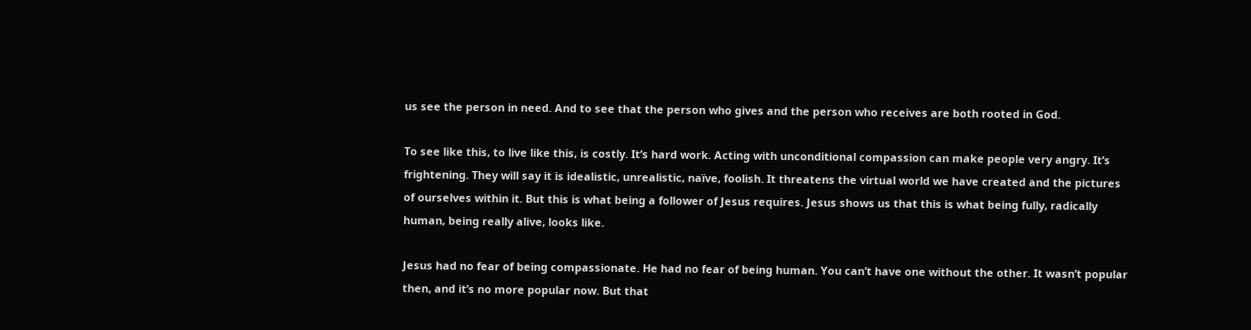us see the person in need. And to see that the person who gives and the person who receives are both rooted in God.

To see like this, to live like this, is costly. It’s hard work. Acting with unconditional compassion can make people very angry. It’s frightening. They will say it is idealistic, unrealistic, naïve, foolish. It threatens the virtual world we have created and the pictures of ourselves within it. But this is what being a follower of Jesus requires. Jesus shows us that this is what being fully, radically human, being really alive, looks like.

Jesus had no fear of being compassionate. He had no fear of being human. You can’t have one without the other. It wasn’t popular then, and it’s no more popular now. But that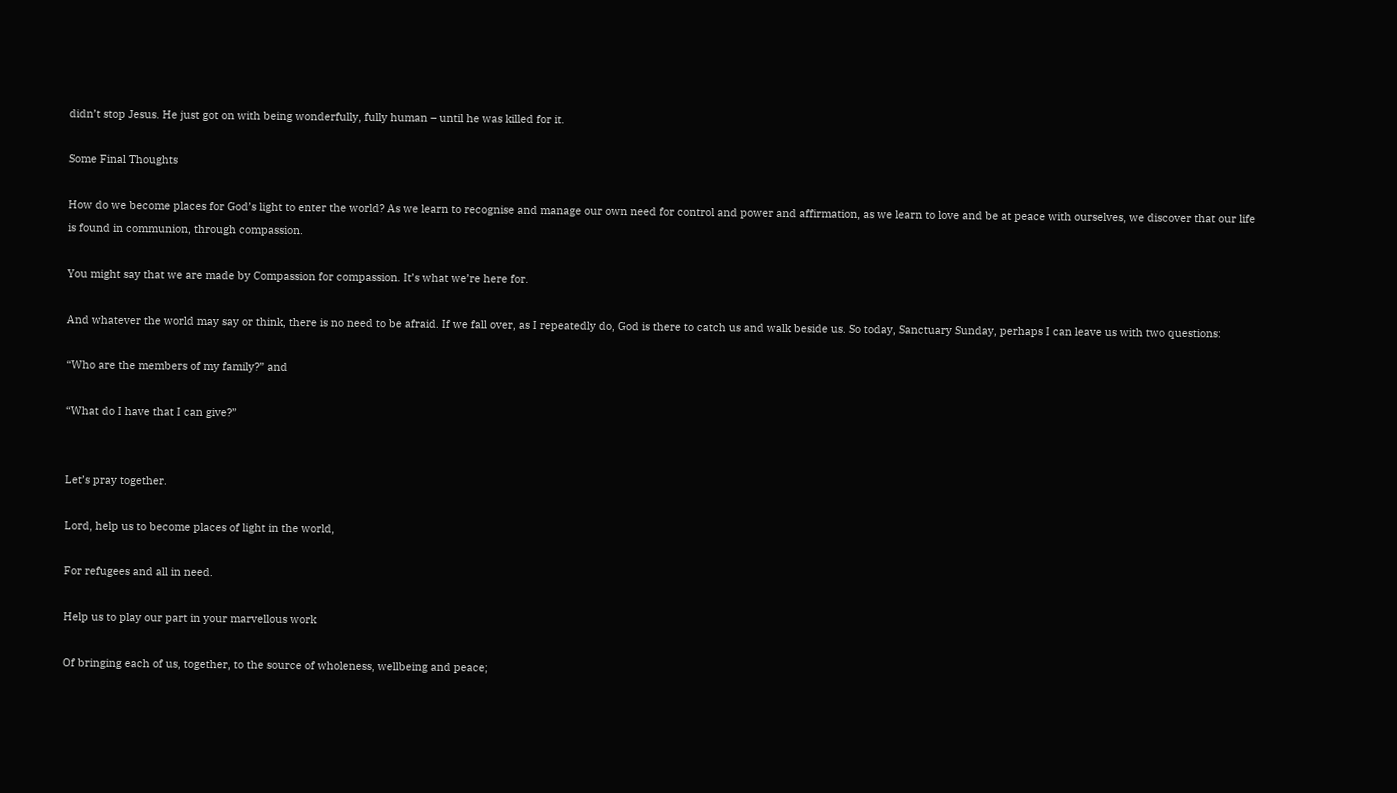didn’t stop Jesus. He just got on with being wonderfully, fully human – until he was killed for it.

Some Final Thoughts

How do we become places for God’s light to enter the world? As we learn to recognise and manage our own need for control and power and affirmation, as we learn to love and be at peace with ourselves, we discover that our life is found in communion, through compassion.

You might say that we are made by Compassion for compassion. It’s what we’re here for.

And whatever the world may say or think, there is no need to be afraid. If we fall over, as I repeatedly do, God is there to catch us and walk beside us. So today, Sanctuary Sunday, perhaps I can leave us with two questions:

“Who are the members of my family?” and

“What do I have that I can give?”


Let’s pray together.

Lord, help us to become places of light in the world,

For refugees and all in need.

Help us to play our part in your marvellous work

Of bringing each of us, together, to the source of wholeness, wellbeing and peace;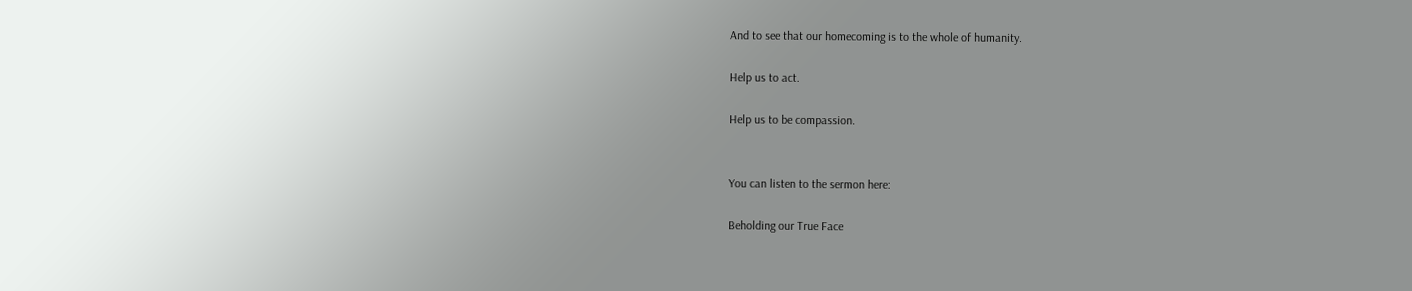And to see that our homecoming is to the whole of humanity.

Help us to act.

Help us to be compassion.


You can listen to the sermon here:

Beholding our True Face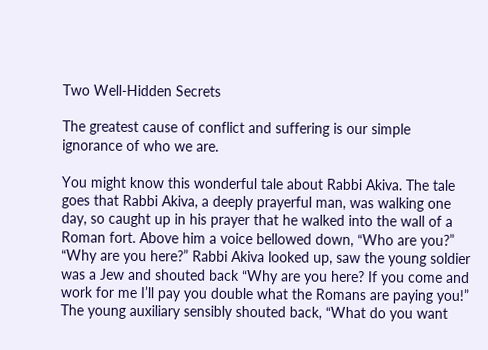Two Well-Hidden Secrets

The greatest cause of conflict and suffering is our simple ignorance of who we are.

You might know this wonderful tale about Rabbi Akiva. The tale goes that Rabbi Akiva, a deeply prayerful man, was walking one day, so caught up in his prayer that he walked into the wall of a Roman fort. Above him a voice bellowed down, “Who are you?” “Why are you here?” Rabbi Akiva looked up, saw the young soldier was a Jew and shouted back “Why are you here? If you come and work for me I’ll pay you double what the Romans are paying you!” The young auxiliary sensibly shouted back, “What do you want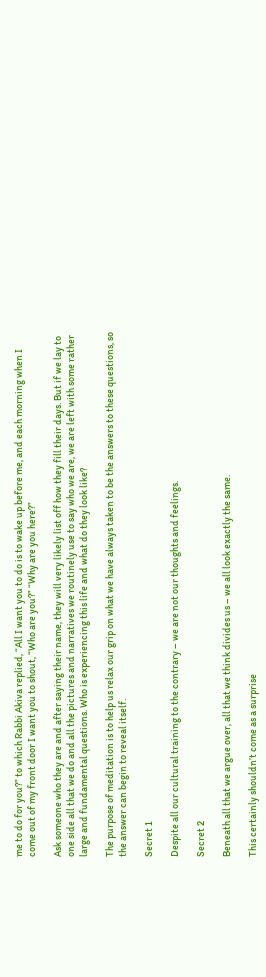me to do for you?” to which Rabbi Akiva replied, “All I want you to do is to wake up before me, and each morning when I come out of my front door I want you to shout, “Who are you?” “Why are you here?”

Ask someone who they are and after saying their name, they will very likely list off how they fill their days. But if we lay to one side all that we do and all the pictures and narratives we routinely use to say who we are, we are left with some rather large and fundamental questions. Who is experiencing this life and what do they look like?

The purpose of meditation is to help us relax our grip on what we have always taken to be the answers to these questions, so the answer can begin to reveal itself.

Secret 1

Despite all our cultural training to the contrary – we are not our thoughts and feelings.

Secret 2

Beneath all that we argue over, all that we think divides us – we all look exactly the same.

This certainly shouldn’t come as a surprise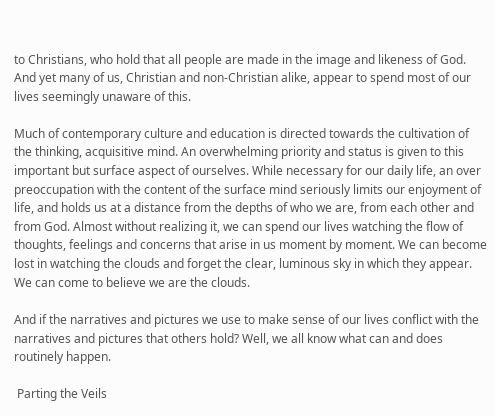to Christians, who hold that all people are made in the image and likeness of God. And yet many of us, Christian and non-Christian alike, appear to spend most of our lives seemingly unaware of this.

Much of contemporary culture and education is directed towards the cultivation of the thinking, acquisitive mind. An overwhelming priority and status is given to this important but surface aspect of ourselves. While necessary for our daily life, an over preoccupation with the content of the surface mind seriously limits our enjoyment of life, and holds us at a distance from the depths of who we are, from each other and from God. Almost without realizing it, we can spend our lives watching the flow of thoughts, feelings and concerns that arise in us moment by moment. We can become lost in watching the clouds and forget the clear, luminous sky in which they appear. We can come to believe we are the clouds.

And if the narratives and pictures we use to make sense of our lives conflict with the narratives and pictures that others hold? Well, we all know what can and does routinely happen.

 Parting the Veils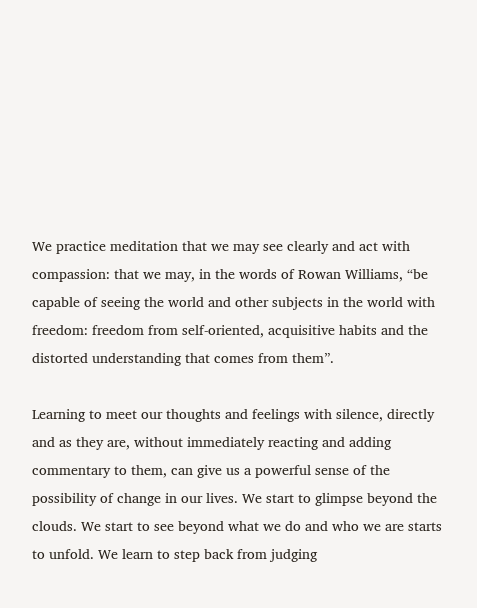We practice meditation that we may see clearly and act with compassion: that we may, in the words of Rowan Williams, “be capable of seeing the world and other subjects in the world with freedom: freedom from self-oriented, acquisitive habits and the distorted understanding that comes from them”.

Learning to meet our thoughts and feelings with silence, directly and as they are, without immediately reacting and adding commentary to them, can give us a powerful sense of the possibility of change in our lives. We start to glimpse beyond the clouds. We start to see beyond what we do and who we are starts to unfold. We learn to step back from judging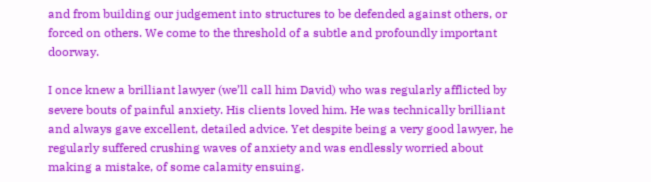and from building our judgement into structures to be defended against others, or forced on others. We come to the threshold of a subtle and profoundly important doorway.

I once knew a brilliant lawyer (we’ll call him David) who was regularly afflicted by severe bouts of painful anxiety. His clients loved him. He was technically brilliant and always gave excellent, detailed advice. Yet despite being a very good lawyer, he regularly suffered crushing waves of anxiety and was endlessly worried about making a mistake, of some calamity ensuing.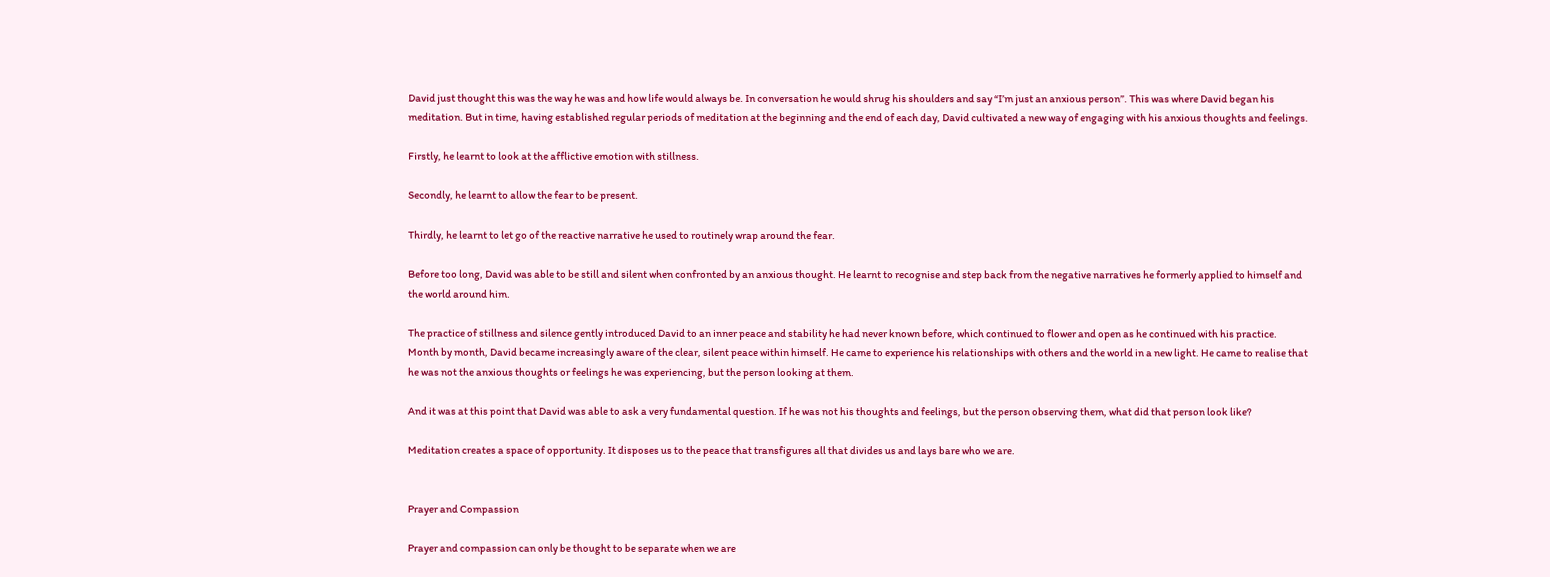David just thought this was the way he was and how life would always be. In conversation he would shrug his shoulders and say “I’m just an anxious person”. This was where David began his meditation. But in time, having established regular periods of meditation at the beginning and the end of each day, David cultivated a new way of engaging with his anxious thoughts and feelings.

Firstly, he learnt to look at the afflictive emotion with stillness.

Secondly, he learnt to allow the fear to be present.

Thirdly, he learnt to let go of the reactive narrative he used to routinely wrap around the fear.

Before too long, David was able to be still and silent when confronted by an anxious thought. He learnt to recognise and step back from the negative narratives he formerly applied to himself and the world around him.

The practice of stillness and silence gently introduced David to an inner peace and stability he had never known before, which continued to flower and open as he continued with his practice. Month by month, David became increasingly aware of the clear, silent peace within himself. He came to experience his relationships with others and the world in a new light. He came to realise that he was not the anxious thoughts or feelings he was experiencing, but the person looking at them.

And it was at this point that David was able to ask a very fundamental question. If he was not his thoughts and feelings, but the person observing them, what did that person look like?

Meditation creates a space of opportunity. It disposes us to the peace that transfigures all that divides us and lays bare who we are.


Prayer and Compassion

Prayer and compassion can only be thought to be separate when we are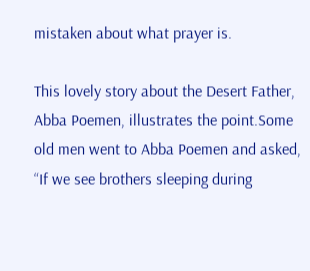mistaken about what prayer is.

This lovely story about the Desert Father, Abba Poemen, illustrates the point.Some old men went to Abba Poemen and asked, “If we see brothers sleeping during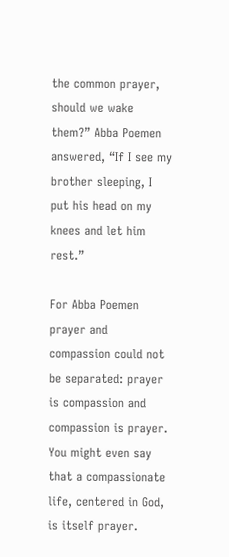the common prayer, should we wake them?” Abba Poemen answered, “If I see my brother sleeping, I put his head on my knees and let him rest.”

For Abba Poemen prayer and compassion could not be separated: prayer is compassion and compassion is prayer. You might even say that a compassionate life, centered in God, is itself prayer.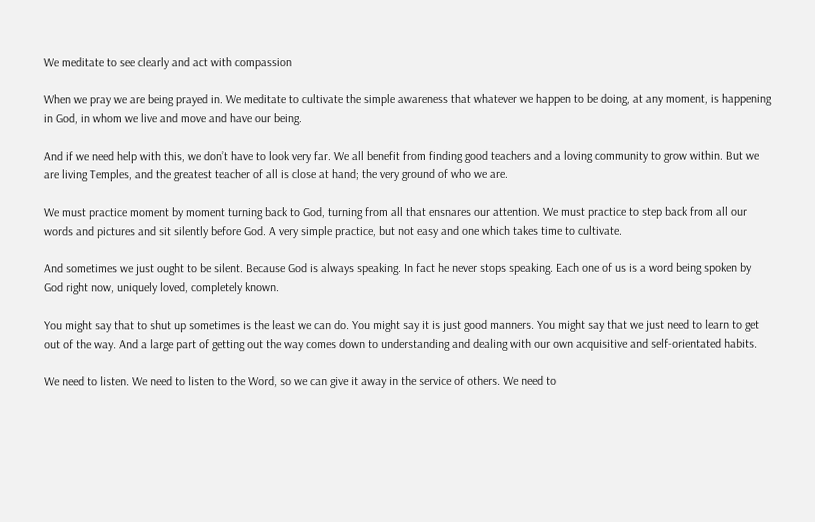We meditate to see clearly and act with compassion

When we pray we are being prayed in. We meditate to cultivate the simple awareness that whatever we happen to be doing, at any moment, is happening in God, in whom we live and move and have our being.

And if we need help with this, we don’t have to look very far. We all benefit from finding good teachers and a loving community to grow within. But we are living Temples, and the greatest teacher of all is close at hand; the very ground of who we are.

We must practice moment by moment turning back to God, turning from all that ensnares our attention. We must practice to step back from all our words and pictures and sit silently before God. A very simple practice, but not easy and one which takes time to cultivate.

And sometimes we just ought to be silent. Because God is always speaking. In fact he never stops speaking. Each one of us is a word being spoken by God right now, uniquely loved, completely known.

You might say that to shut up sometimes is the least we can do. You might say it is just good manners. You might say that we just need to learn to get out of the way. And a large part of getting out the way comes down to understanding and dealing with our own acquisitive and self-orientated habits.

We need to listen. We need to listen to the Word, so we can give it away in the service of others. We need to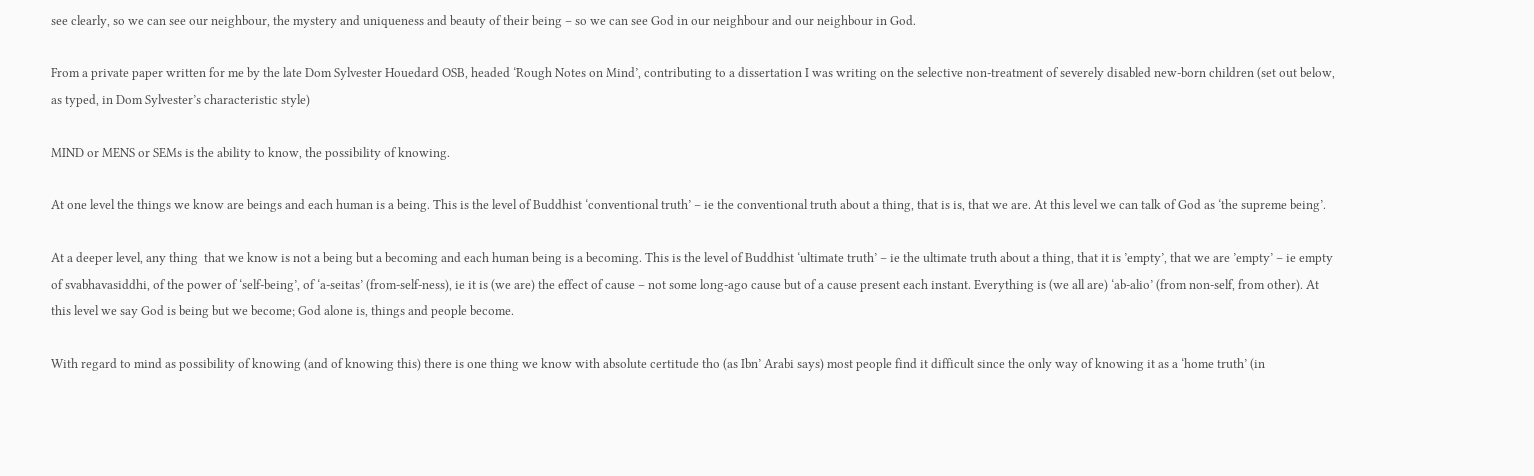see clearly, so we can see our neighbour, the mystery and uniqueness and beauty of their being – so we can see God in our neighbour and our neighbour in God.

From a private paper written for me by the late Dom Sylvester Houedard OSB, headed ‘Rough Notes on Mind’, contributing to a dissertation I was writing on the selective non-treatment of severely disabled new-born children (set out below, as typed, in Dom Sylvester’s characteristic style)

MIND or MENS or SEMs is the ability to know, the possibility of knowing.

At one level the things we know are beings and each human is a being. This is the level of Buddhist ‘conventional truth’ – ie the conventional truth about a thing, that is is, that we are. At this level we can talk of God as ‘the supreme being’.

At a deeper level, any thing  that we know is not a being but a becoming and each human being is a becoming. This is the level of Buddhist ‘ultimate truth’ – ie the ultimate truth about a thing, that it is ’empty’, that we are ’empty’ – ie empty of svabhavasiddhi, of the power of ‘self-being’, of ‘a-seitas’ (from-self-ness), ie it is (we are) the effect of cause – not some long-ago cause but of a cause present each instant. Everything is (we all are) ‘ab-alio’ (from non-self, from other). At this level we say God is being but we become; God alone is, things and people become.

With regard to mind as possibility of knowing (and of knowing this) there is one thing we know with absolute certitude tho (as Ibn’ Arabi says) most people find it difficult since the only way of knowing it as a ‘home truth’ (in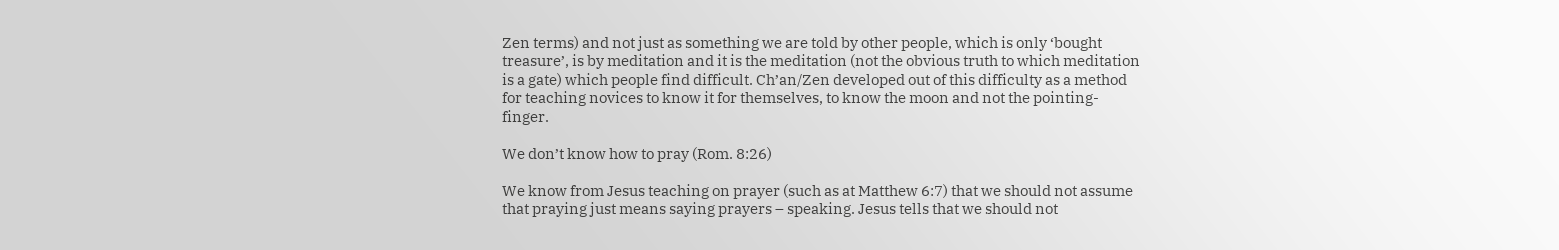Zen terms) and not just as something we are told by other people, which is only ‘bought treasure’, is by meditation and it is the meditation (not the obvious truth to which meditation is a gate) which people find difficult. Ch’an/Zen developed out of this difficulty as a method for teaching novices to know it for themselves, to know the moon and not the pointing-finger.

We don’t know how to pray (Rom. 8:26)

We know from Jesus teaching on prayer (such as at Matthew 6:7) that we should not assume that praying just means saying prayers – speaking. Jesus tells that we should not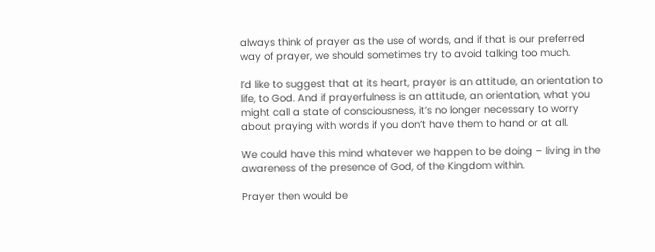always think of prayer as the use of words, and if that is our preferred way of prayer, we should sometimes try to avoid talking too much.

I’d like to suggest that at its heart, prayer is an attitude, an orientation to life, to God. And if prayerfulness is an attitude, an orientation, what you might call a state of consciousness, it’s no longer necessary to worry about praying with words if you don’t have them to hand or at all.

We could have this mind whatever we happen to be doing – living in the awareness of the presence of God, of the Kingdom within.

Prayer then would be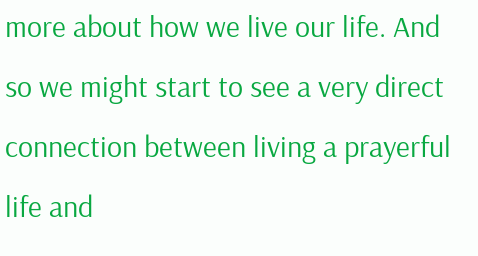more about how we live our life. And so we might start to see a very direct connection between living a prayerful life and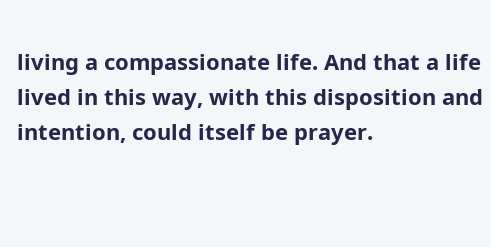living a compassionate life. And that a life lived in this way, with this disposition and intention, could itself be prayer.